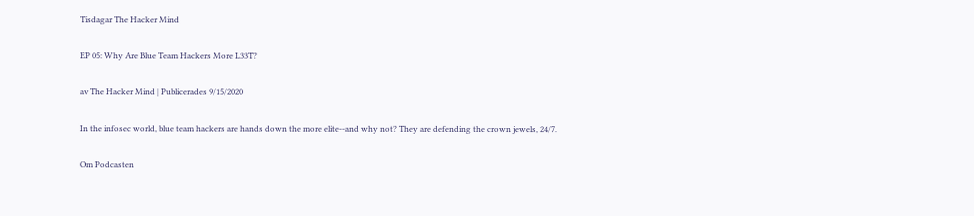Tisdagar The Hacker Mind

EP 05: Why Are Blue Team Hackers More L33T?

av The Hacker Mind | Publicerades 9/15/2020

In the infosec world, blue team hackers are hands down the more elite--and why not? They are defending the crown jewels, 24/7.

Om Podcasten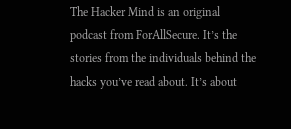The Hacker Mind is an original podcast from ForAllSecure. It’s the stories from the individuals behind the hacks you’ve read about. It’s about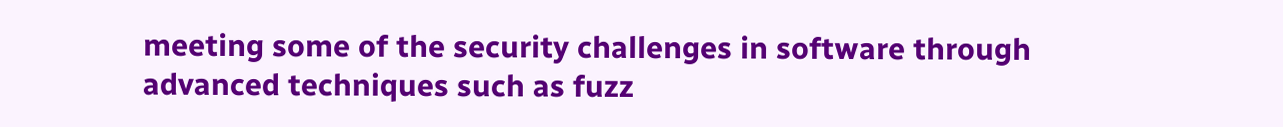meeting some of the security challenges in software through advanced techniques such as fuzz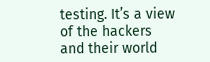testing. It’s a view of the hackers and their world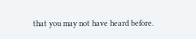that you may not have heard before.